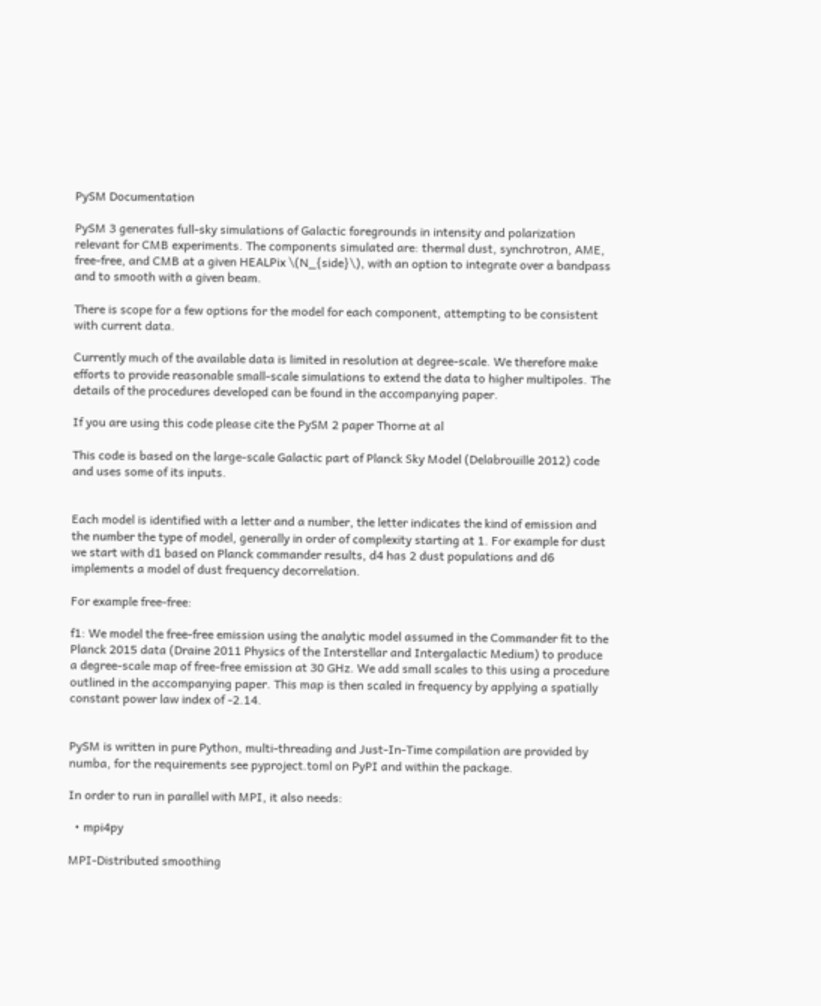PySM Documentation

PySM 3 generates full-sky simulations of Galactic foregrounds in intensity and polarization relevant for CMB experiments. The components simulated are: thermal dust, synchrotron, AME, free-free, and CMB at a given HEALPix \(N_{side}\), with an option to integrate over a bandpass and to smooth with a given beam.

There is scope for a few options for the model for each component, attempting to be consistent with current data.

Currently much of the available data is limited in resolution at degree-scale. We therefore make efforts to provide reasonable small-scale simulations to extend the data to higher multipoles. The details of the procedures developed can be found in the accompanying paper.

If you are using this code please cite the PySM 2 paper Thorne at al

This code is based on the large-scale Galactic part of Planck Sky Model (Delabrouille 2012) code and uses some of its inputs.


Each model is identified with a letter and a number, the letter indicates the kind of emission and the number the type of model, generally in order of complexity starting at 1. For example for dust we start with d1 based on Planck commander results, d4 has 2 dust populations and d6 implements a model of dust frequency decorrelation.

For example free-free:

f1: We model the free-free emission using the analytic model assumed in the Commander fit to the Planck 2015 data (Draine 2011 Physics of the Interstellar and Intergalactic Medium) to produce a degree-scale map of free-free emission at 30 GHz. We add small scales to this using a procedure outlined in the accompanying paper. This map is then scaled in frequency by applying a spatially constant power law index of -2.14.


PySM is written in pure Python, multi-threading and Just-In-Time compilation are provided by numba, for the requirements see pyproject.toml on PyPI and within the package.

In order to run in parallel with MPI, it also needs:

  • mpi4py

MPI-Distributed smoothing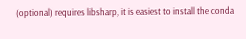(optional) requires libsharp, it is easiest to install the conda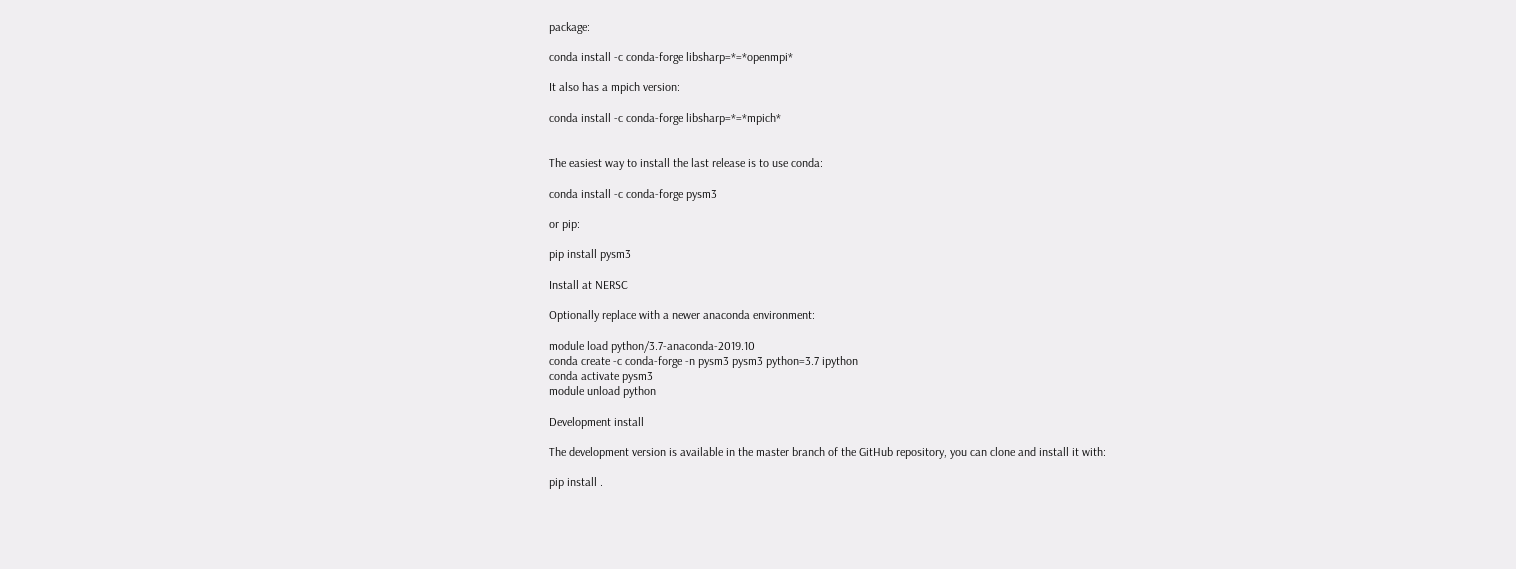package:

conda install -c conda-forge libsharp=*=*openmpi*

It also has a mpich version:

conda install -c conda-forge libsharp=*=*mpich*


The easiest way to install the last release is to use conda:

conda install -c conda-forge pysm3

or pip:

pip install pysm3

Install at NERSC

Optionally replace with a newer anaconda environment:

module load python/3.7-anaconda-2019.10
conda create -c conda-forge -n pysm3 pysm3 python=3.7 ipython
conda activate pysm3
module unload python

Development install

The development version is available in the master branch of the GitHub repository, you can clone and install it with:

pip install .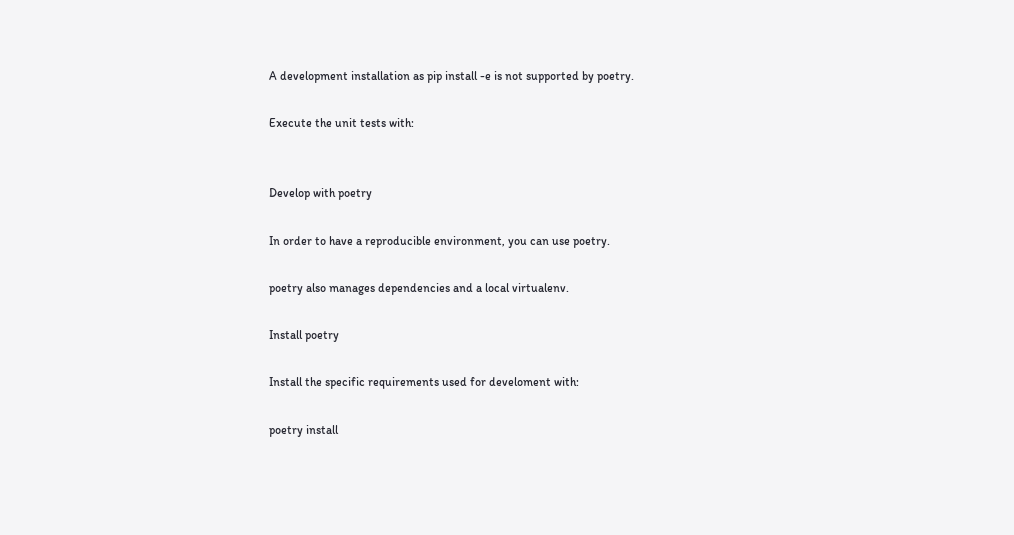A development installation as pip install -e is not supported by poetry.

Execute the unit tests with:


Develop with poetry

In order to have a reproducible environment, you can use poetry.

poetry also manages dependencies and a local virtualenv.

Install poetry

Install the specific requirements used for develoment with:

poetry install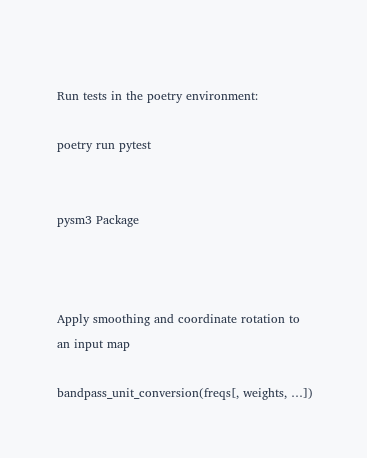Run tests in the poetry environment:

poetry run pytest


pysm3 Package



Apply smoothing and coordinate rotation to an input map

bandpass_unit_conversion(freqs[, weights, …])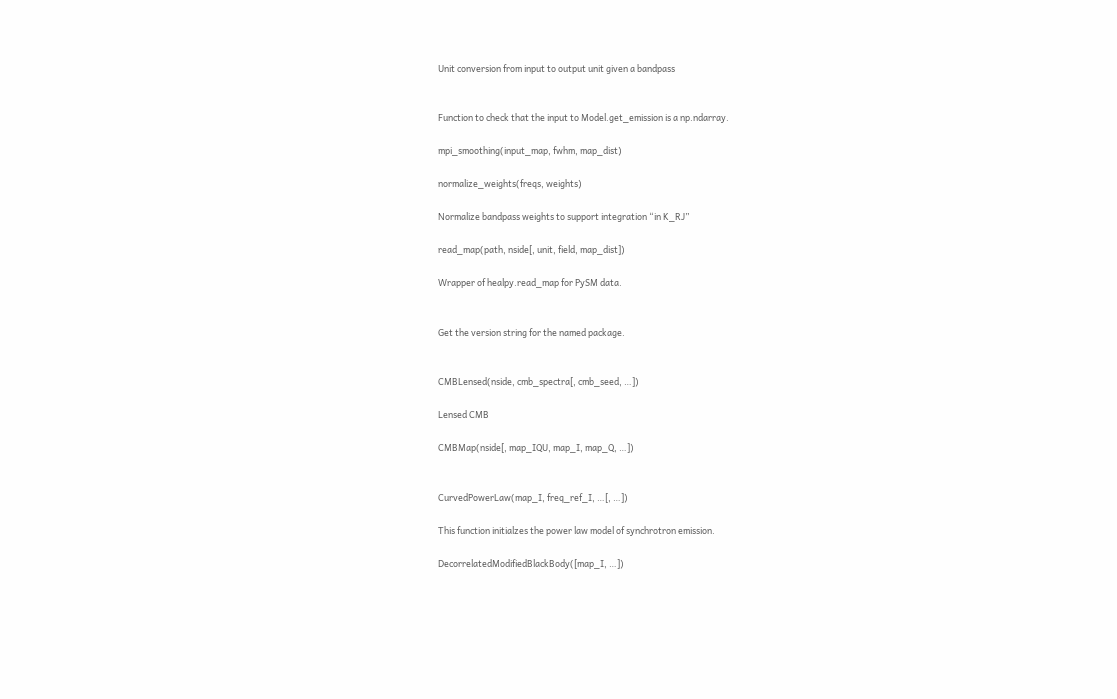Unit conversion from input to output unit given a bandpass


Function to check that the input to Model.get_emission is a np.ndarray.

mpi_smoothing(input_map, fwhm, map_dist)

normalize_weights(freqs, weights)

Normalize bandpass weights to support integration “in K_RJ”

read_map(path, nside[, unit, field, map_dist])

Wrapper of healpy.read_map for PySM data.


Get the version string for the named package.


CMBLensed(nside, cmb_spectra[, cmb_seed, …])

Lensed CMB

CMBMap(nside[, map_IQU, map_I, map_Q, …])


CurvedPowerLaw(map_I, freq_ref_I, …[, …])

This function initialzes the power law model of synchrotron emission.

DecorrelatedModifiedBlackBody([map_I, …])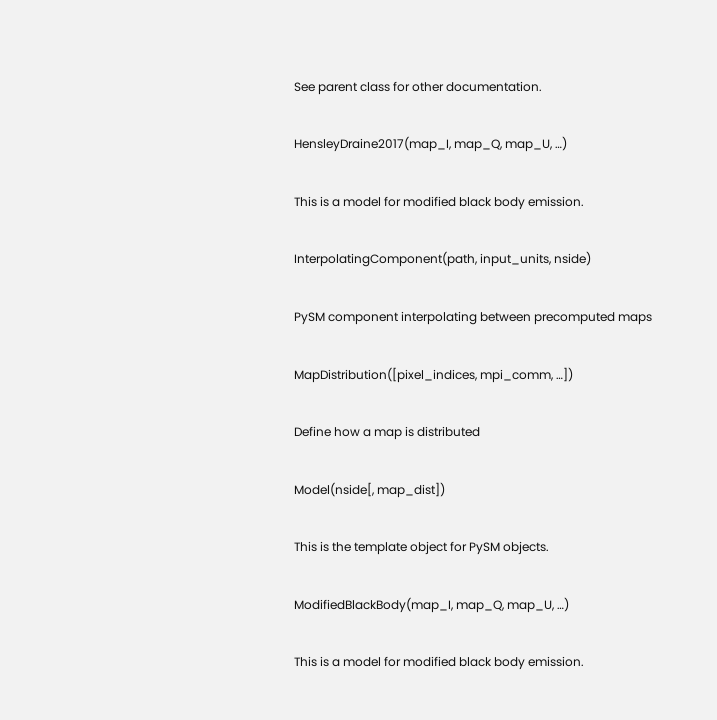See parent class for other documentation.

HensleyDraine2017(map_I, map_Q, map_U, …)

This is a model for modified black body emission.

InterpolatingComponent(path, input_units, nside)

PySM component interpolating between precomputed maps

MapDistribution([pixel_indices, mpi_comm, …])

Define how a map is distributed

Model(nside[, map_dist])

This is the template object for PySM objects.

ModifiedBlackBody(map_I, map_Q, map_U, …)

This is a model for modified black body emission.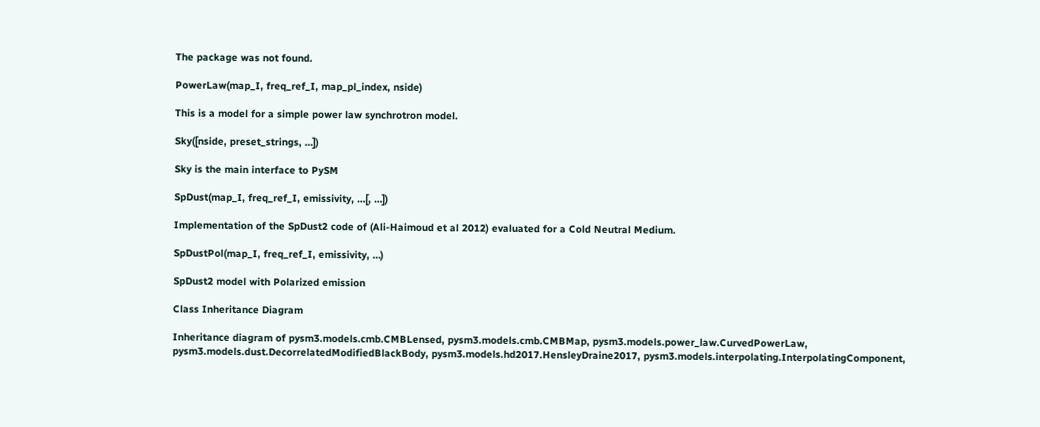The package was not found.

PowerLaw(map_I, freq_ref_I, map_pl_index, nside)

This is a model for a simple power law synchrotron model.

Sky([nside, preset_strings, …])

Sky is the main interface to PySM

SpDust(map_I, freq_ref_I, emissivity, …[, …])

Implementation of the SpDust2 code of (Ali-Haimoud et al 2012) evaluated for a Cold Neutral Medium.

SpDustPol(map_I, freq_ref_I, emissivity, …)

SpDust2 model with Polarized emission

Class Inheritance Diagram

Inheritance diagram of pysm3.models.cmb.CMBLensed, pysm3.models.cmb.CMBMap, pysm3.models.power_law.CurvedPowerLaw, pysm3.models.dust.DecorrelatedModifiedBlackBody, pysm3.models.hd2017.HensleyDraine2017, pysm3.models.interpolating.InterpolatingComponent,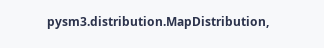pysm3.distribution.MapDistribution,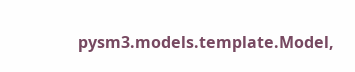pysm3.models.template.Model,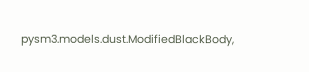pysm3.models.dust.ModifiedBlackBody,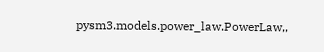pysm3.models.power_law.PowerLaw,,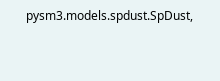pysm3.models.spdust.SpDust,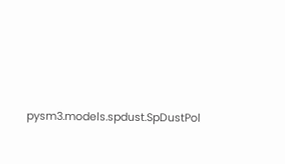pysm3.models.spdust.SpDustPol